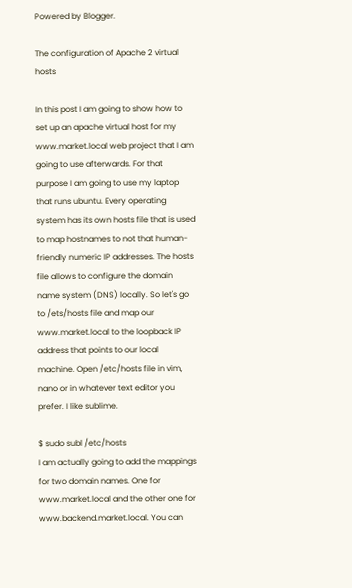Powered by Blogger.

The configuration of Apache 2 virtual hosts

In this post I am going to show how to set up an apache virtual host for my www.market.local web project that I am going to use afterwards. For that purpose I am going to use my laptop that runs ubuntu. Every operating system has its own hosts file that is used to map hostnames to not that human-friendly numeric IP addresses. The hosts file allows to configure the domain name system (DNS) locally. So let's go to /ets/hosts file and map our www.market.local to the loopback IP address that points to our local machine. Open /etc/hosts file in vim, nano or in whatever text editor you prefer. I like sublime.

$ sudo subl /etc/hosts
I am actually going to add the mappings for two domain names. One for www.market.local and the other one for www.backend.market.local. You can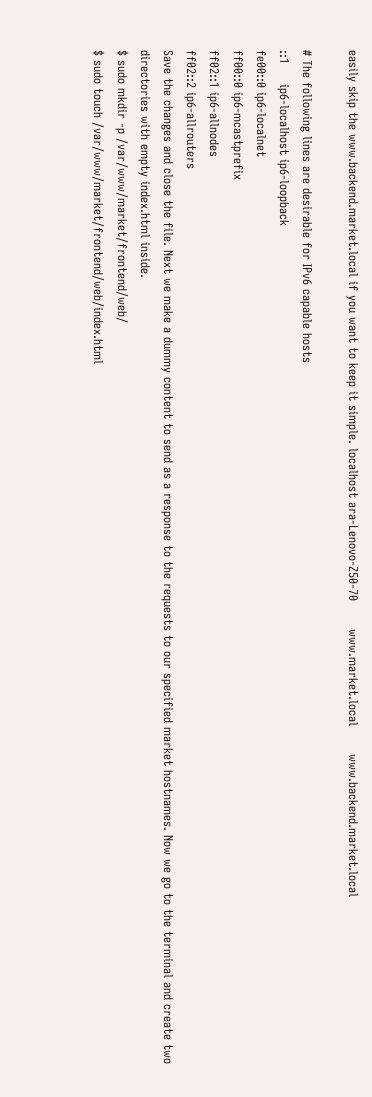easily skip the www.backend.market.local if you want to keep it simple. localhost ara-Lenovo-Z50-70       www.market.local       www.backend.market.local

# The following lines are desirable for IPv6 capable hosts
::1     ip6-localhost ip6-loopback
fe00::0 ip6-localnet
ff00::0 ip6-mcastprefix
ff02::1 ip6-allnodes
ff02::2 ip6-allrouters
Save the changes and close the file. Next we make a dummy content to send as a response to the requests to our specified market hostnames. Now we go to the terminal and create two directories with empty index.html inside.
$ sudo mkdir -p /var/www/market/frontend/web/
$ sudo touch /var/www/market/frontend/web/index.html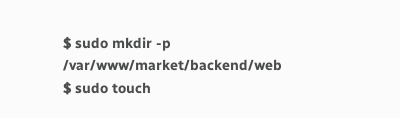$ sudo mkdir -p /var/www/market/backend/web
$ sudo touch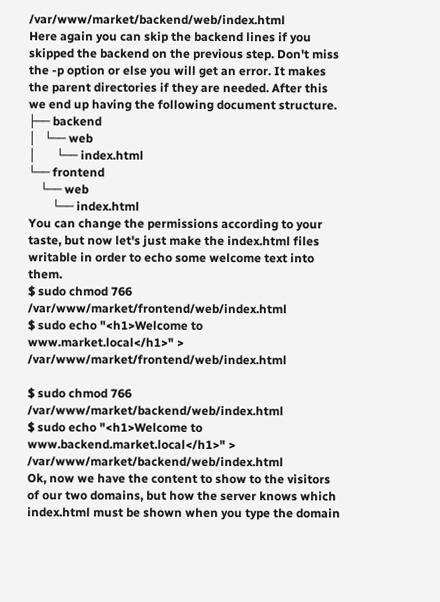/var/www/market/backend/web/index.html
Here again you can skip the backend lines if you skipped the backend on the previous step. Don't miss the -p option or else you will get an error. It makes the parent directories if they are needed. After this we end up having the following document structure.
├── backend
│   └── web
│       └── index.html
└── frontend
    └── web
        └── index.html
You can change the permissions according to your taste, but now let's just make the index.html files writable in order to echo some welcome text into them.
$ sudo chmod 766 /var/www/market/frontend/web/index.html
$ sudo echo "<h1>Welcome to www.market.local</h1>" > /var/www/market/frontend/web/index.html

$ sudo chmod 766 /var/www/market/backend/web/index.html
$ sudo echo "<h1>Welcome to www.backend.market.local</h1>" > /var/www/market/backend/web/index.html
Ok, now we have the content to show to the visitors of our two domains, but how the server knows which index.html must be shown when you type the domain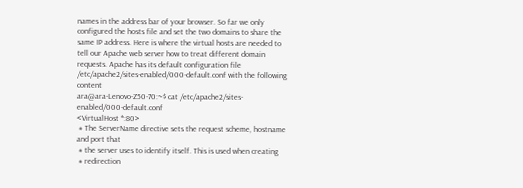names in the address bar of your browser. So far we only configured the hosts file and set the two domains to share the same IP address. Here is where the virtual hosts are needed to tell our Apache web server how to treat different domain requests. Apache has its default configuration file /etc/apache2/sites-enabled/000-default.conf with the following content
ara@ara-Lenovo-Z50-70:~$ cat /etc/apache2/sites-enabled/000-default.conf
<VirtualHost *:80>
 # The ServerName directive sets the request scheme, hostname and port that
 # the server uses to identify itself. This is used when creating
 # redirection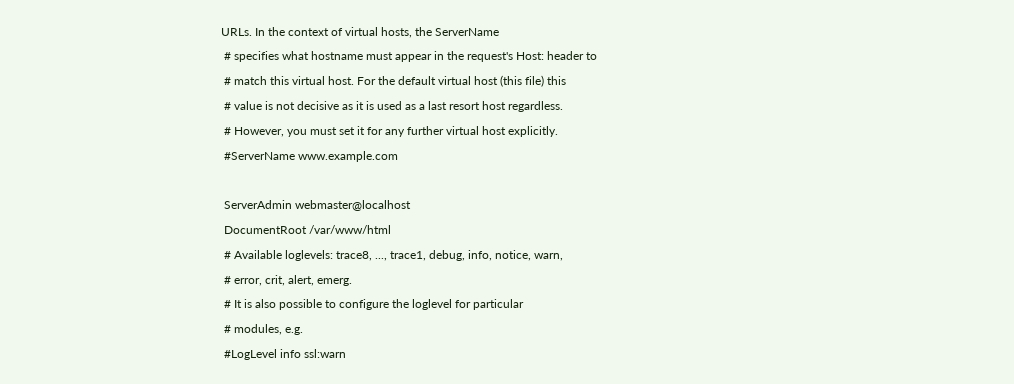URLs. In the context of virtual hosts, the ServerName
 # specifies what hostname must appear in the request's Host: header to
 # match this virtual host. For the default virtual host (this file) this
 # value is not decisive as it is used as a last resort host regardless.
 # However, you must set it for any further virtual host explicitly.
 #ServerName www.example.com

 ServerAdmin webmaster@localhost
 DocumentRoot /var/www/html
 # Available loglevels: trace8, ..., trace1, debug, info, notice, warn,
 # error, crit, alert, emerg.
 # It is also possible to configure the loglevel for particular
 # modules, e.g.
 #LogLevel info ssl:warn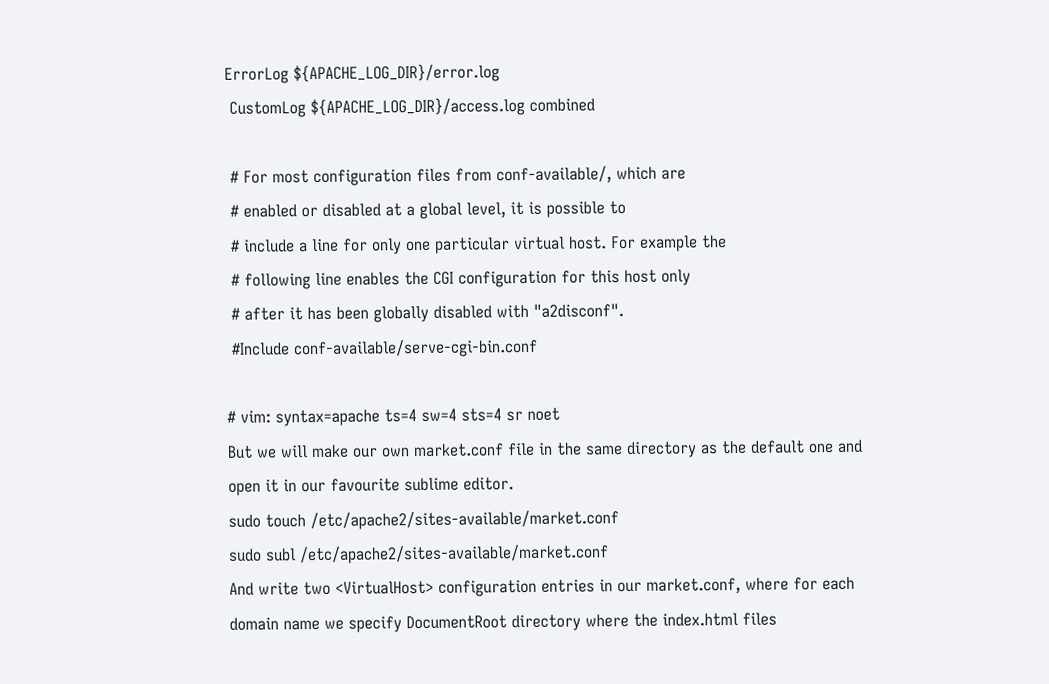ErrorLog ${APACHE_LOG_DIR}/error.log
 CustomLog ${APACHE_LOG_DIR}/access.log combined

 # For most configuration files from conf-available/, which are
 # enabled or disabled at a global level, it is possible to
 # include a line for only one particular virtual host. For example the
 # following line enables the CGI configuration for this host only
 # after it has been globally disabled with "a2disconf".
 #Include conf-available/serve-cgi-bin.conf

# vim: syntax=apache ts=4 sw=4 sts=4 sr noet
But we will make our own market.conf file in the same directory as the default one and open it in our favourite sublime editor.
sudo touch /etc/apache2/sites-available/market.conf
sudo subl /etc/apache2/sites-available/market.conf
And write two <VirtualHost> configuration entries in our market.conf, where for each domain name we specify DocumentRoot directory where the index.html files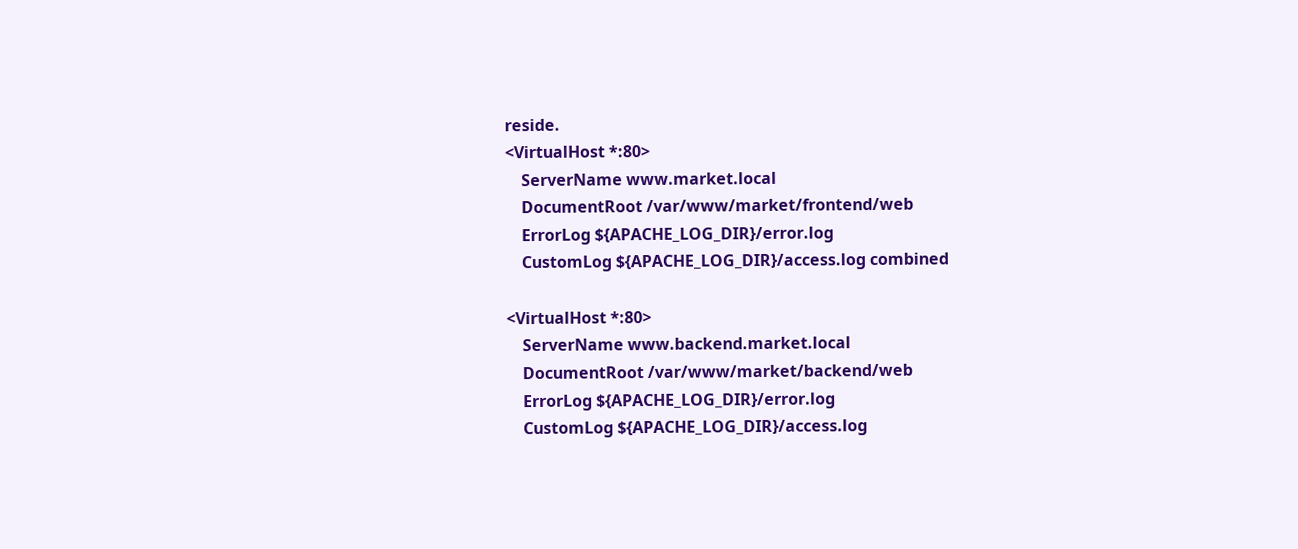reside.
<VirtualHost *:80>
    ServerName www.market.local
    DocumentRoot /var/www/market/frontend/web
    ErrorLog ${APACHE_LOG_DIR}/error.log
    CustomLog ${APACHE_LOG_DIR}/access.log combined

<VirtualHost *:80>
    ServerName www.backend.market.local
    DocumentRoot /var/www/market/backend/web
    ErrorLog ${APACHE_LOG_DIR}/error.log
    CustomLog ${APACHE_LOG_DIR}/access.log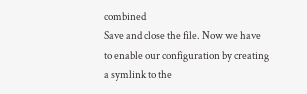combined
Save and close the file. Now we have to enable our configuration by creating a symlink to the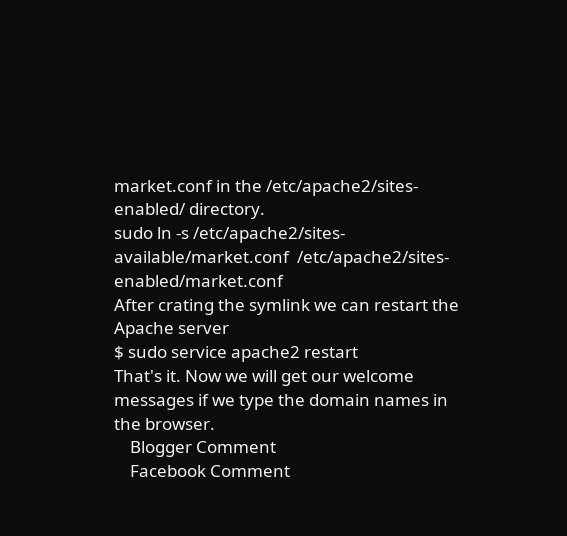market.conf in the /etc/apache2/sites-enabled/ directory.
sudo ln -s /etc/apache2/sites-available/market.conf  /etc/apache2/sites-enabled/market.conf
After crating the symlink we can restart the Apache server
$ sudo service apache2 restart
That's it. Now we will get our welcome messages if we type the domain names in the browser.
    Blogger Comment
    Facebook Comment